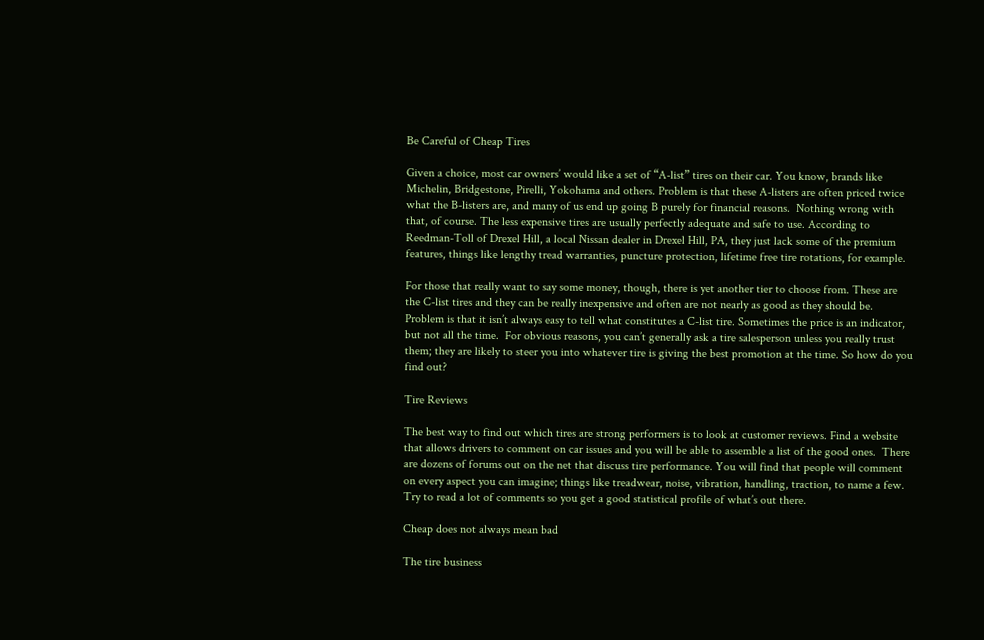Be Careful of Cheap Tires

Given a choice, most car owners’ would like a set of “A-list” tires on their car. You know, brands like Michelin, Bridgestone, Pirelli, Yokohama and others. Problem is that these A-listers are often priced twice what the B-listers are, and many of us end up going B purely for financial reasons.  Nothing wrong with that, of course. The less expensive tires are usually perfectly adequate and safe to use. According to Reedman-Toll of Drexel Hill, a local Nissan dealer in Drexel Hill, PA, they just lack some of the premium features, things like lengthy tread warranties, puncture protection, lifetime free tire rotations, for example.

For those that really want to say some money, though, there is yet another tier to choose from. These are the C-list tires and they can be really inexpensive and often are not nearly as good as they should be.  Problem is that it isn’t always easy to tell what constitutes a C-list tire. Sometimes the price is an indicator, but not all the time.  For obvious reasons, you can’t generally ask a tire salesperson unless you really trust them; they are likely to steer you into whatever tire is giving the best promotion at the time. So how do you find out?

Tire Reviews

The best way to find out which tires are strong performers is to look at customer reviews. Find a website that allows drivers to comment on car issues and you will be able to assemble a list of the good ones.  There are dozens of forums out on the net that discuss tire performance. You will find that people will comment on every aspect you can imagine; things like treadwear, noise, vibration, handling, traction, to name a few. Try to read a lot of comments so you get a good statistical profile of what’s out there.

Cheap does not always mean bad

The tire business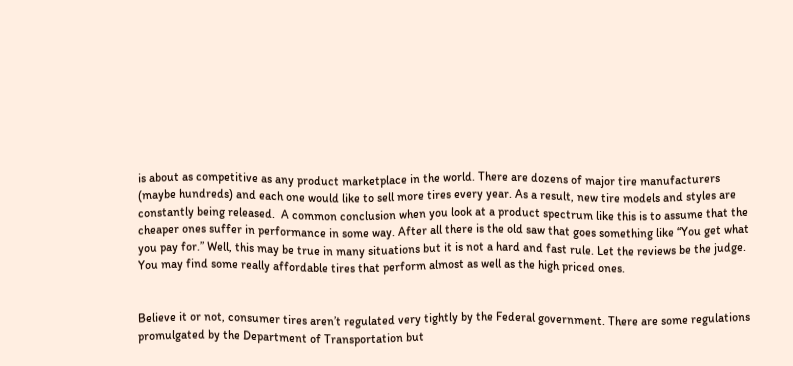is about as competitive as any product marketplace in the world. There are dozens of major tire manufacturers (maybe hundreds) and each one would like to sell more tires every year. As a result, new tire models and styles are constantly being released.  A common conclusion when you look at a product spectrum like this is to assume that the cheaper ones suffer in performance in some way. After all there is the old saw that goes something like “You get what you pay for.” Well, this may be true in many situations but it is not a hard and fast rule. Let the reviews be the judge. You may find some really affordable tires that perform almost as well as the high priced ones.


Believe it or not, consumer tires aren’t regulated very tightly by the Federal government. There are some regulations promulgated by the Department of Transportation but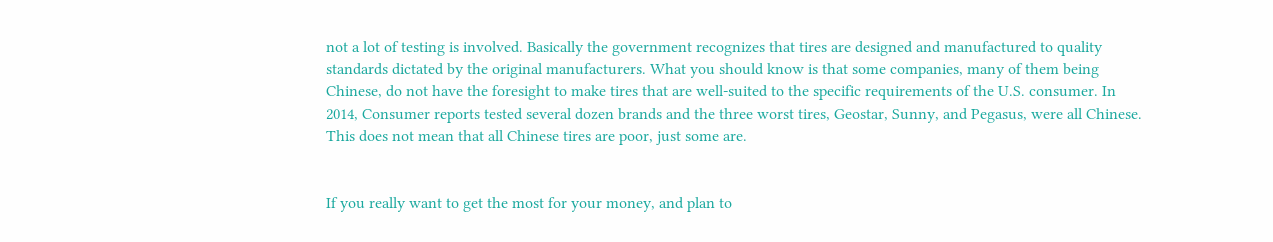not a lot of testing is involved. Basically the government recognizes that tires are designed and manufactured to quality standards dictated by the original manufacturers. What you should know is that some companies, many of them being Chinese, do not have the foresight to make tires that are well-suited to the specific requirements of the U.S. consumer. In 2014, Consumer reports tested several dozen brands and the three worst tires, Geostar, Sunny, and Pegasus, were all Chinese. This does not mean that all Chinese tires are poor, just some are.


If you really want to get the most for your money, and plan to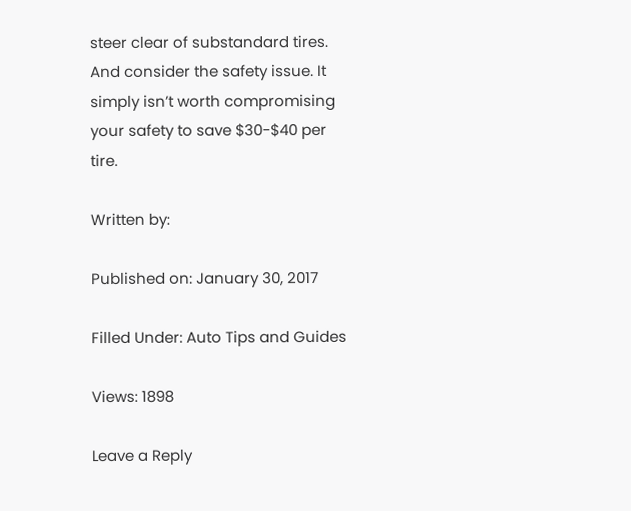steer clear of substandard tires. And consider the safety issue. It simply isn’t worth compromising your safety to save $30-$40 per tire.

Written by:

Published on: January 30, 2017

Filled Under: Auto Tips and Guides

Views: 1898

Leave a Reply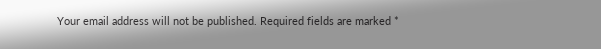Your email address will not be published. Required fields are marked *